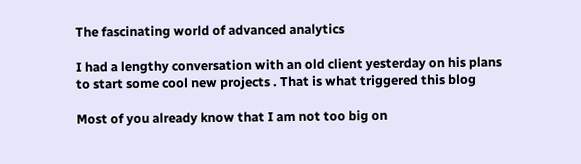The fascinating world of advanced analytics

I had a lengthy conversation with an old client yesterday on his plans to start some cool new projects . That is what triggered this blog

Most of you already know that I am not too big on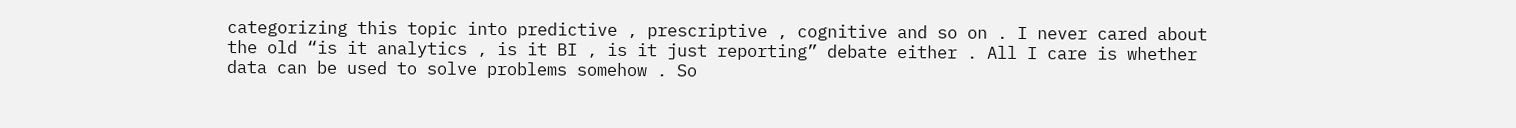categorizing this topic into predictive , prescriptive , cognitive and so on . I never cared about the old “is it analytics , is it BI , is it just reporting” debate either . All I care is whether data can be used to solve problems somehow . So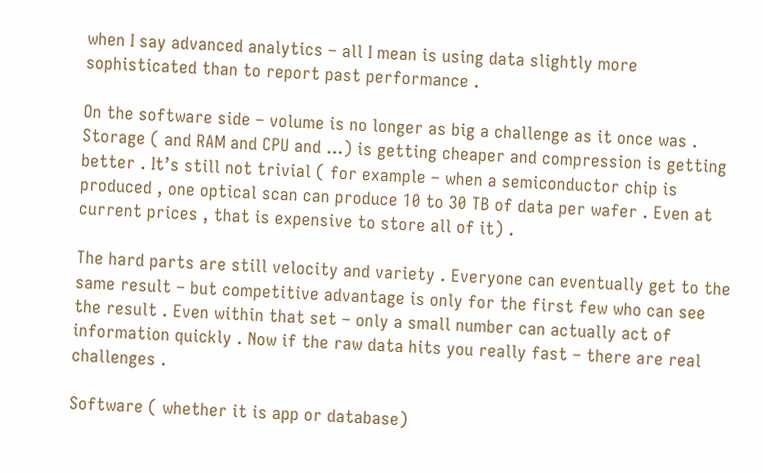when I say advanced analytics – all I mean is using data slightly more sophisticated than to report past performance .

On the software side – volume is no longer as big a challenge as it once was . Storage ( and RAM and CPU and …) is getting cheaper and compression is getting better . It’s still not trivial ( for example – when a semiconductor chip is produced , one optical scan can produce 10 to 30 TB of data per wafer . Even at current prices , that is expensive to store all of it) .

The hard parts are still velocity and variety . Everyone can eventually get to the same result – but competitive advantage is only for the first few who can see the result . Even within that set – only a small number can actually act of information quickly . Now if the raw data hits you really fast – there are real challenges .

Software ( whether it is app or database)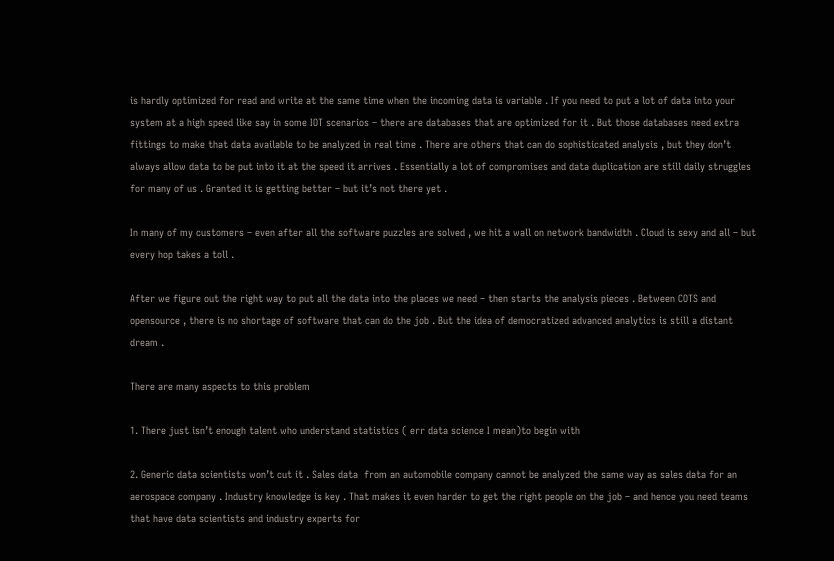is hardly optimized for read and write at the same time when the incoming data is variable . If you need to put a lot of data into your system at a high speed like say in some IOT scenarios – there are databases that are optimized for it . But those databases need extra fittings to make that data available to be analyzed in real time . There are others that can do sophisticated analysis , but they don’t always allow data to be put into it at the speed it arrives . Essentially a lot of compromises and data duplication are still daily struggles for many of us . Granted it is getting better – but it’s not there yet .

In many of my customers – even after all the software puzzles are solved , we hit a wall on network bandwidth . Cloud is sexy and all – but every hop takes a toll .

After we figure out the right way to put all the data into the places we need – then starts the analysis pieces . Between COTS and opensource , there is no shortage of software that can do the job . But the idea of democratized advanced analytics is still a distant dream .

There are many aspects to this problem

1. There just isn’t enough talent who understand statistics ( err data science I mean)to begin with

2. Generic data scientists won’t cut it . Sales data  from an automobile company cannot be analyzed the same way as sales data for an aerospace company . Industry knowledge is key . That makes it even harder to get the right people on the job – and hence you need teams that have data scientists and industry experts for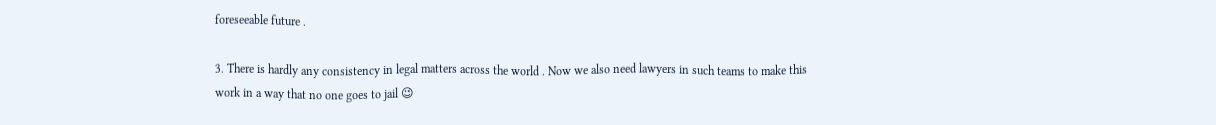foreseeable future .

3. There is hardly any consistency in legal matters across the world . Now we also need lawyers in such teams to make this work in a way that no one goes to jail 😉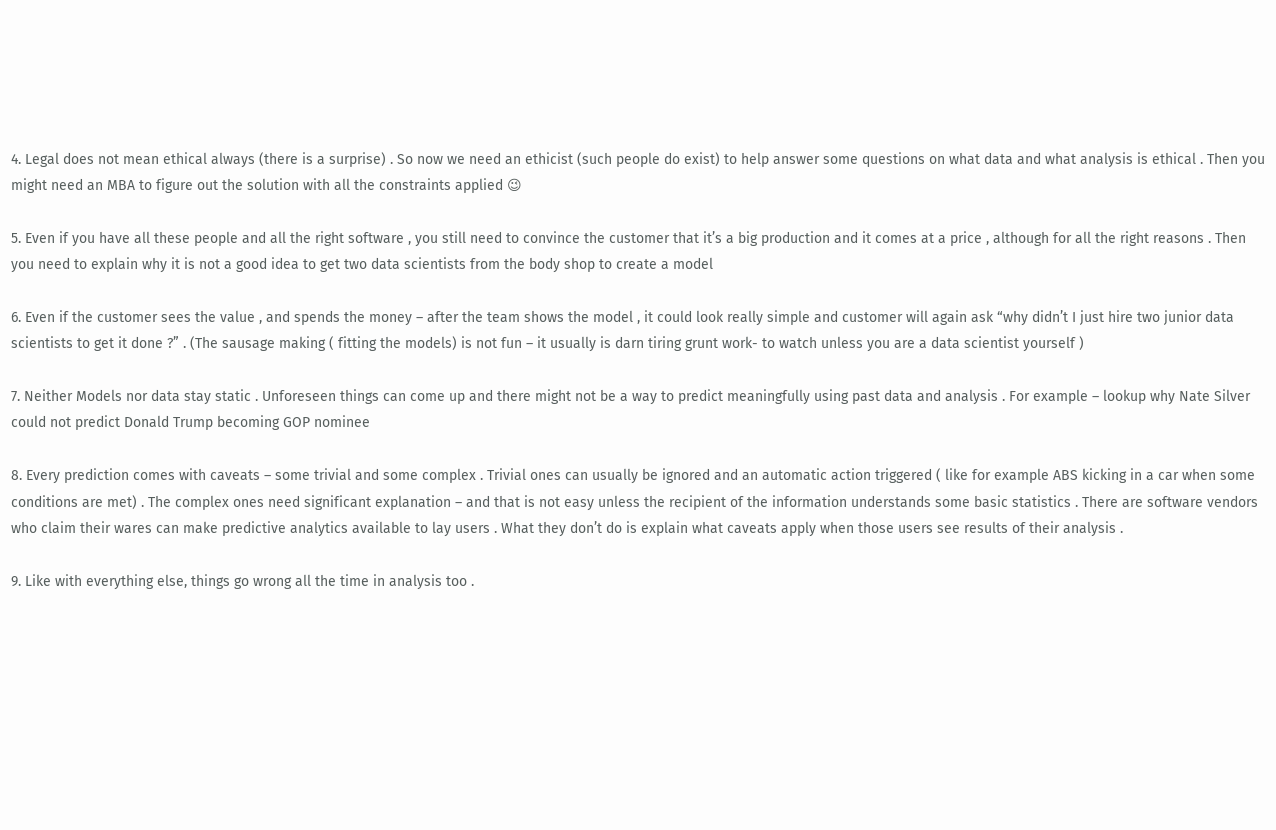4. Legal does not mean ethical always (there is a surprise) . So now we need an ethicist (such people do exist) to help answer some questions on what data and what analysis is ethical . Then you might need an MBA to figure out the solution with all the constraints applied 😉

5. Even if you have all these people and all the right software , you still need to convince the customer that it’s a big production and it comes at a price , although for all the right reasons . Then you need to explain why it is not a good idea to get two data scientists from the body shop to create a model

6. Even if the customer sees the value , and spends the money – after the team shows the model , it could look really simple and customer will again ask “why didn’t I just hire two junior data scientists to get it done ?” . (The sausage making ( fitting the models) is not fun – it usually is darn tiring grunt work- to watch unless you are a data scientist yourself )

7. Neither Models nor data stay static . Unforeseen things can come up and there might not be a way to predict meaningfully using past data and analysis . For example – lookup why Nate Silver could not predict Donald Trump becoming GOP nominee

8. Every prediction comes with caveats – some trivial and some complex . Trivial ones can usually be ignored and an automatic action triggered ( like for example ABS kicking in a car when some conditions are met) . The complex ones need significant explanation – and that is not easy unless the recipient of the information understands some basic statistics . There are software vendors who claim their wares can make predictive analytics available to lay users . What they don’t do is explain what caveats apply when those users see results of their analysis .

9. Like with everything else, things go wrong all the time in analysis too .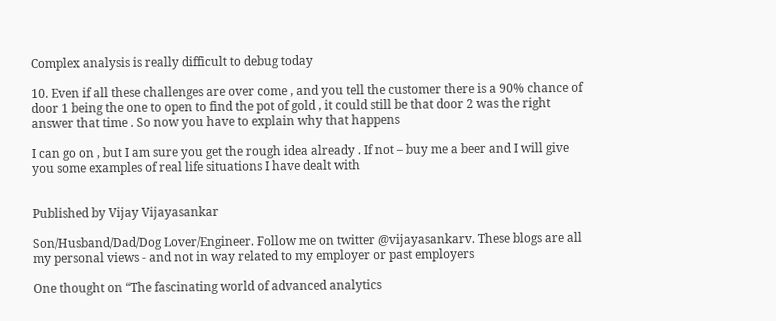Complex analysis is really difficult to debug today

10. Even if all these challenges are over come , and you tell the customer there is a 90% chance of door 1 being the one to open to find the pot of gold , it could still be that door 2 was the right answer that time . So now you have to explain why that happens

I can go on , but I am sure you get the rough idea already . If not – buy me a beer and I will give you some examples of real life situations I have dealt with


Published by Vijay Vijayasankar

Son/Husband/Dad/Dog Lover/Engineer. Follow me on twitter @vijayasankarv. These blogs are all my personal views - and not in way related to my employer or past employers

One thought on “The fascinating world of advanced analytics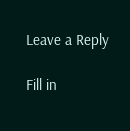Leave a Reply

Fill in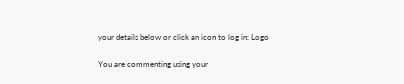your details below or click an icon to log in: Logo

You are commenting using your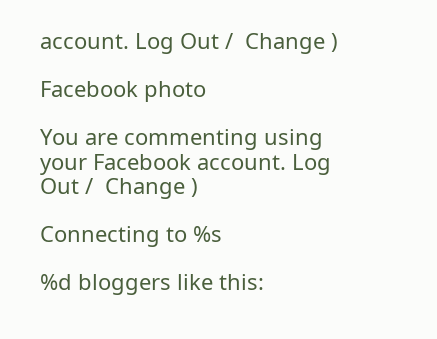account. Log Out /  Change )

Facebook photo

You are commenting using your Facebook account. Log Out /  Change )

Connecting to %s

%d bloggers like this: